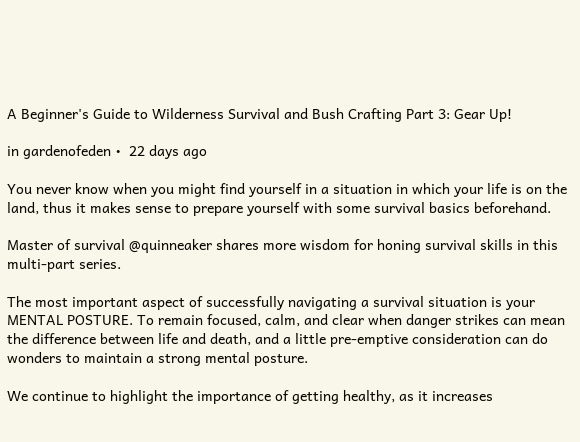A Beginner's Guide to Wilderness Survival and Bush Crafting Part 3: Gear Up!

in gardenofeden •  22 days ago

You never know when you might find yourself in a situation in which your life is on the land, thus it makes sense to prepare yourself with some survival basics beforehand.

Master of survival @quinneaker shares more wisdom for honing survival skills in this multi-part series.

The most important aspect of successfully navigating a survival situation is your MENTAL POSTURE. To remain focused, calm, and clear when danger strikes can mean the difference between life and death, and a little pre-emptive consideration can do wonders to maintain a strong mental posture.

We continue to highlight the importance of getting healthy, as it increases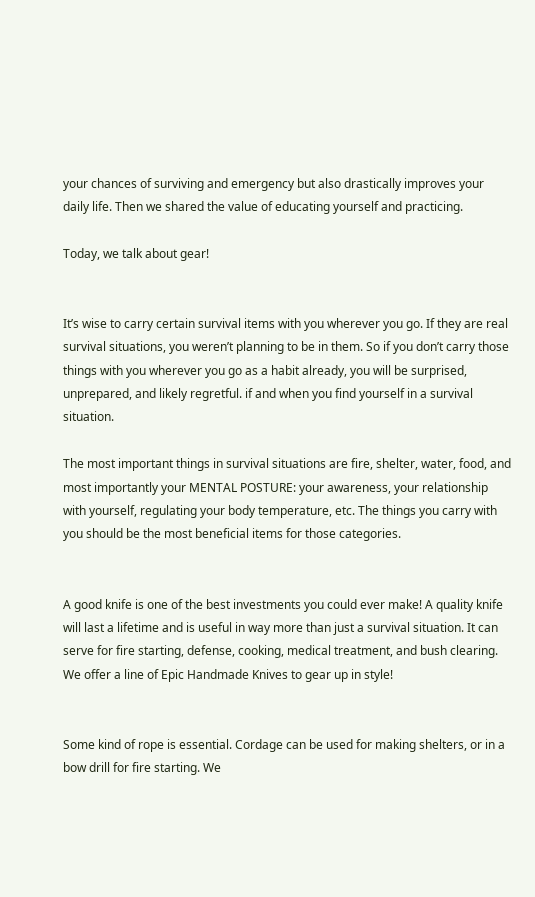your chances of surviving and emergency but also drastically improves your daily life. Then we shared the value of educating yourself and practicing.

Today, we talk about gear!


It’s wise to carry certain survival items with you wherever you go. If they are real survival situations, you weren’t planning to be in them. So if you don’t carry those things with you wherever you go as a habit already, you will be surprised, unprepared, and likely regretful. if and when you find yourself in a survival situation.

The most important things in survival situations are fire, shelter, water, food, and most importantly your MENTAL POSTURE: your awareness, your relationship with yourself, regulating your body temperature, etc. The things you carry with you should be the most beneficial items for those categories.


A good knife is one of the best investments you could ever make! A quality knife will last a lifetime and is useful in way more than just a survival situation. It can serve for fire starting, defense, cooking, medical treatment, and bush clearing. We offer a line of Epic Handmade Knives to gear up in style!


Some kind of rope is essential. Cordage can be used for making shelters, or in a bow drill for fire starting. We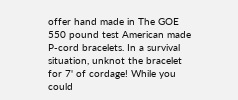offer hand made in The GOE 550 pound test American made P-cord bracelets. In a survival situation, unknot the bracelet for 7' of cordage! While you could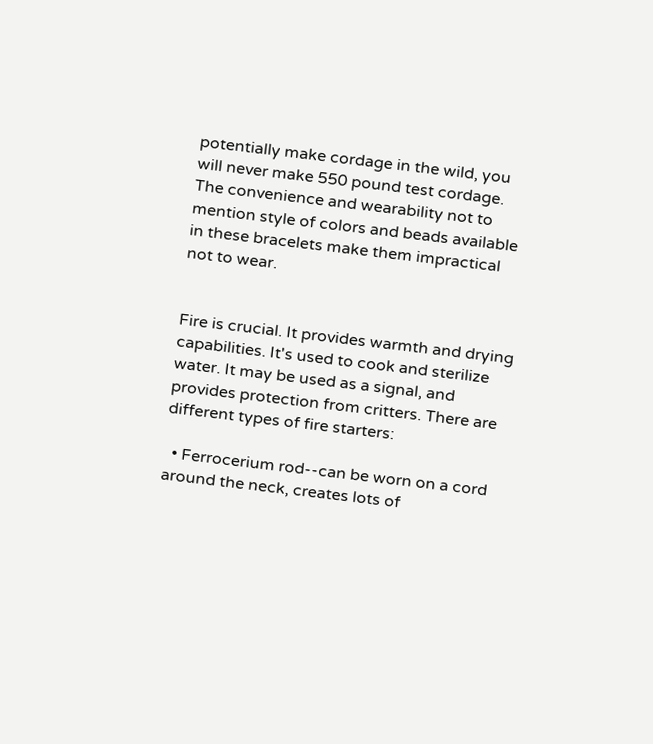potentially make cordage in the wild, you will never make 550 pound test cordage. The convenience and wearability not to mention style of colors and beads available in these bracelets make them impractical not to wear.


Fire is crucial. It provides warmth and drying capabilities. It's used to cook and sterilize water. It may be used as a signal, and provides protection from critters. There are different types of fire starters:

  • Ferrocerium rod--can be worn on a cord around the neck, creates lots of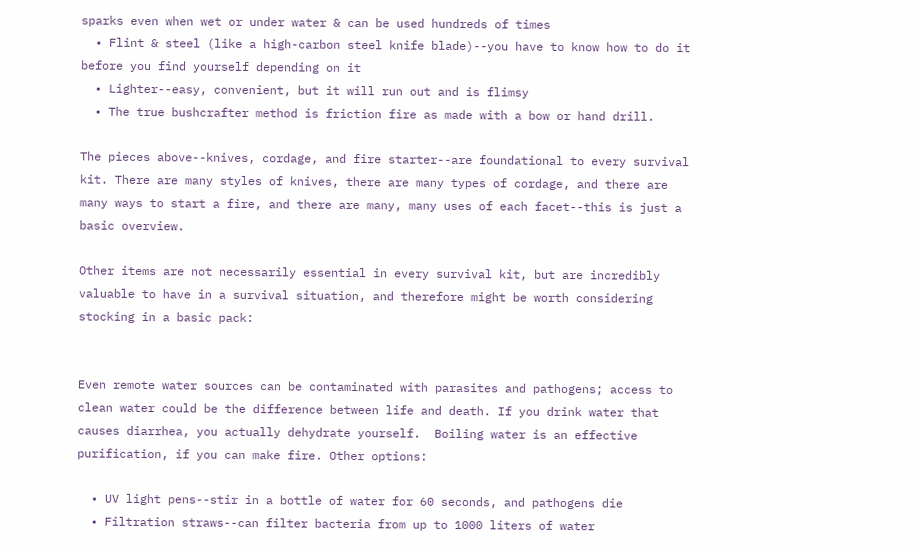sparks even when wet or under water & can be used hundreds of times
  • Flint & steel (like a high-carbon steel knife blade)--you have to know how to do it before you find yourself depending on it
  • Lighter--easy, convenient, but it will run out and is flimsy
  • The true bushcrafter method is friction fire as made with a bow or hand drill.

The pieces above--knives, cordage, and fire starter--are foundational to every survival kit. There are many styles of knives, there are many types of cordage, and there are many ways to start a fire, and there are many, many uses of each facet--this is just a basic overview.

Other items are not necessarily essential in every survival kit, but are incredibly valuable to have in a survival situation, and therefore might be worth considering stocking in a basic pack:


Even remote water sources can be contaminated with parasites and pathogens; access to clean water could be the difference between life and death. If you drink water that causes diarrhea, you actually dehydrate yourself.  Boiling water is an effective purification, if you can make fire. Other options:

  • UV light pens--stir in a bottle of water for 60 seconds, and pathogens die
  • Filtration straws--can filter bacteria from up to 1000 liters of water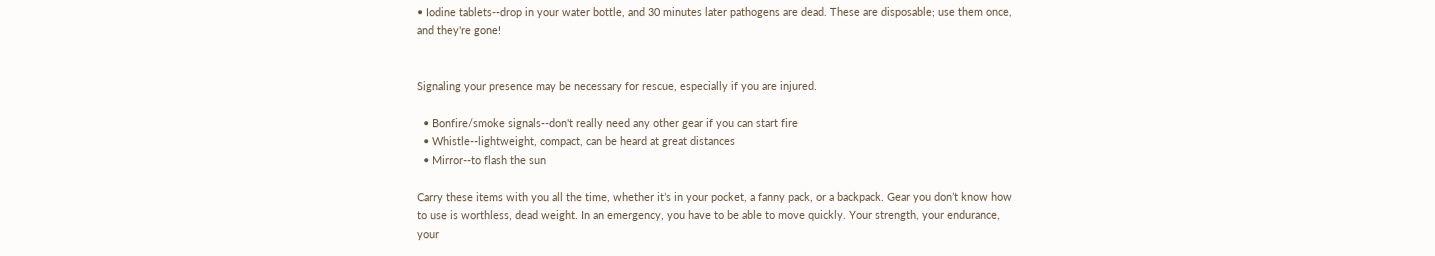• Iodine tablets--drop in your water bottle, and 30 minutes later pathogens are dead. These are disposable; use them once, and they're gone!


Signaling your presence may be necessary for rescue, especially if you are injured.

  • Bonfire/smoke signals--don't really need any other gear if you can start fire
  • Whistle--lightweight, compact, can be heard at great distances
  • Mirror--to flash the sun

Carry these items with you all the time, whether it’s in your pocket, a fanny pack, or a backpack. Gear you don’t know how to use is worthless, dead weight. In an emergency, you have to be able to move quickly. Your strength, your endurance, your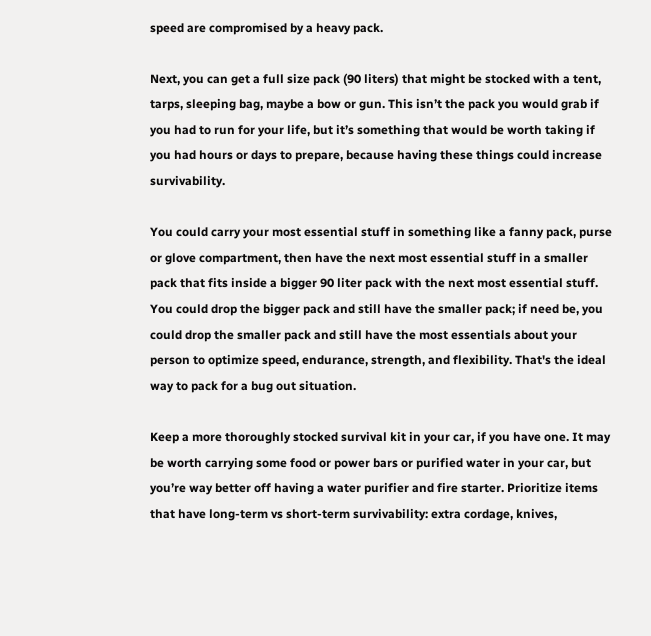speed are compromised by a heavy pack.

Next, you can get a full size pack (90 liters) that might be stocked with a tent, tarps, sleeping bag, maybe a bow or gun. This isn’t the pack you would grab if you had to run for your life, but it’s something that would be worth taking if you had hours or days to prepare, because having these things could increase survivability.

You could carry your most essential stuff in something like a fanny pack, purse or glove compartment, then have the next most essential stuff in a smaller pack that fits inside a bigger 90 liter pack with the next most essential stuff. You could drop the bigger pack and still have the smaller pack; if need be, you could drop the smaller pack and still have the most essentials about your person to optimize speed, endurance, strength, and flexibility. That's the ideal way to pack for a bug out situation.

Keep a more thoroughly stocked survival kit in your car, if you have one. It may be worth carrying some food or power bars or purified water in your car, but you’re way better off having a water purifier and fire starter. Prioritize items that have long-term vs short-term survivability: extra cordage, knives,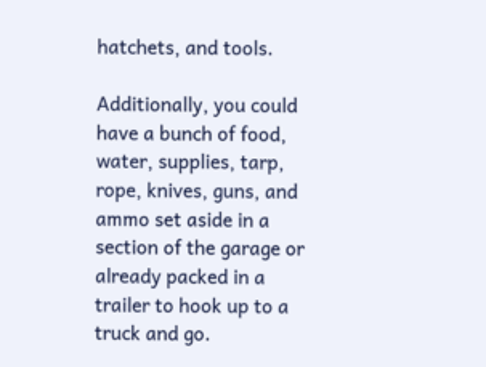hatchets, and tools.

Additionally, you could have a bunch of food, water, supplies, tarp, rope, knives, guns, and ammo set aside in a section of the garage or already packed in a trailer to hook up to a truck and go.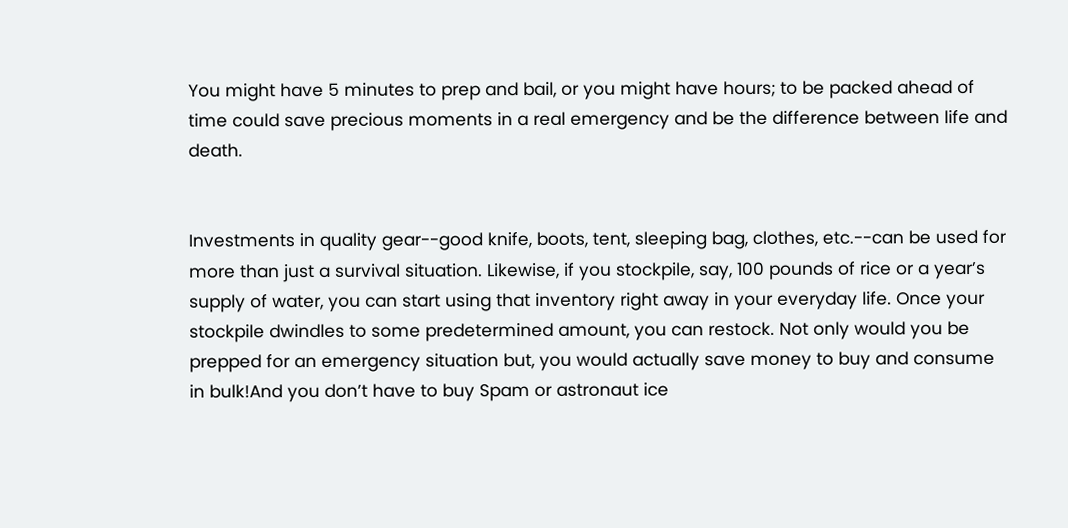You might have 5 minutes to prep and bail, or you might have hours; to be packed ahead of time could save precious moments in a real emergency and be the difference between life and death.


Investments in quality gear--good knife, boots, tent, sleeping bag, clothes, etc.--can be used for more than just a survival situation. Likewise, if you stockpile, say, 100 pounds of rice or a year’s supply of water, you can start using that inventory right away in your everyday life. Once your stockpile dwindles to some predetermined amount, you can restock. Not only would you be prepped for an emergency situation but, you would actually save money to buy and consume in bulk!And you don’t have to buy Spam or astronaut ice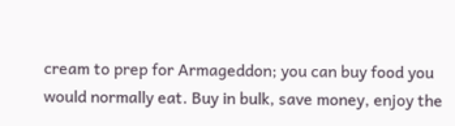cream to prep for Armageddon; you can buy food you would normally eat. Buy in bulk, save money, enjoy the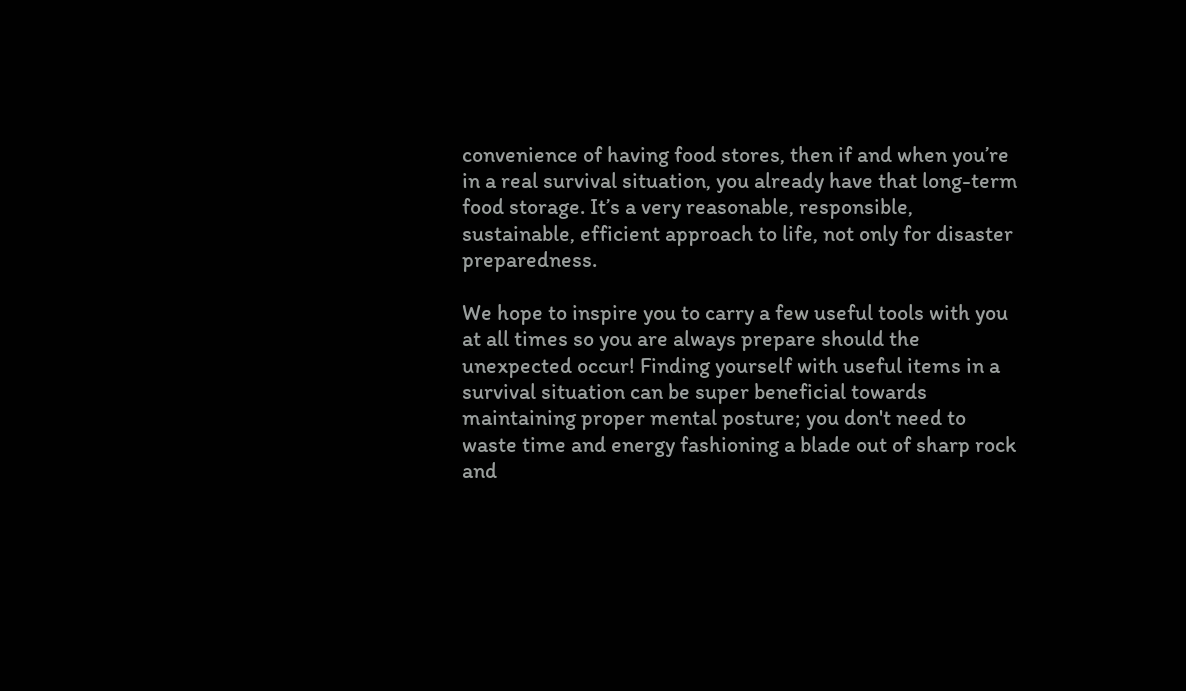convenience of having food stores, then if and when you’re in a real survival situation, you already have that long-term food storage. It’s a very reasonable, responsible, sustainable, efficient approach to life, not only for disaster preparedness.

We hope to inspire you to carry a few useful tools with you at all times so you are always prepare should the unexpected occur! Finding yourself with useful items in a survival situation can be super beneficial towards maintaining proper mental posture; you don't need to waste time and energy fashioning a blade out of sharp rock and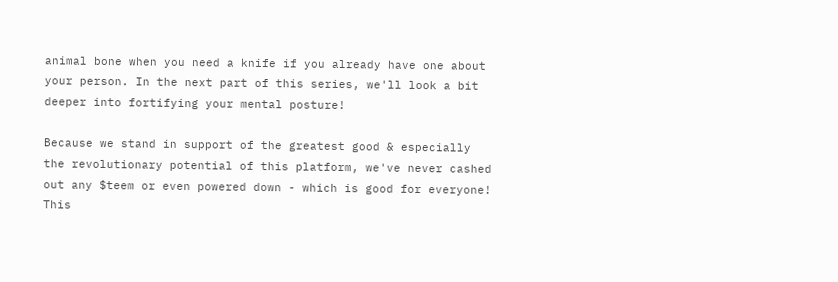animal bone when you need a knife if you already have one about your person. In the next part of this series, we'll look a bit deeper into fortifying your mental posture!

Because we stand in support of the greatest good & especially the revolutionary potential of this platform, we've never cashed out any $teem or even powered down - which is good for everyone! This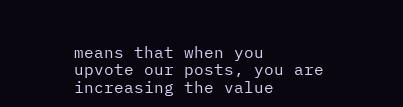means that when you upvote our posts, you are increasing the value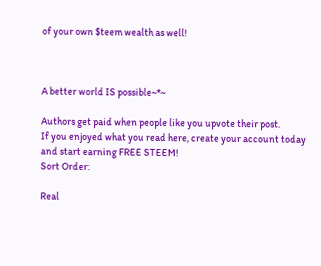of your own $teem wealth as well!



A better world IS possible~*~

Authors get paid when people like you upvote their post.
If you enjoyed what you read here, create your account today and start earning FREE STEEM!
Sort Order:

Real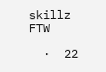skillz FTW

  ·  22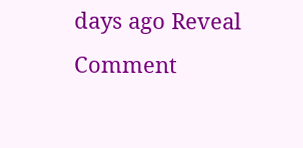days ago Reveal Comment